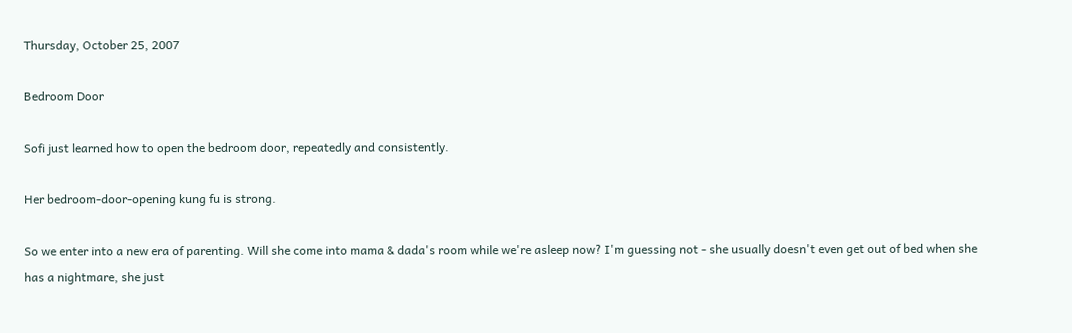Thursday, October 25, 2007

Bedroom Door

Sofi just learned how to open the bedroom door, repeatedly and consistently.

Her bedroom-door-opening kung fu is strong.

So we enter into a new era of parenting. Will she come into mama & dada's room while we're asleep now? I'm guessing not - she usually doesn't even get out of bed when she has a nightmare, she just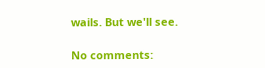wails. But we'll see.

No comments: